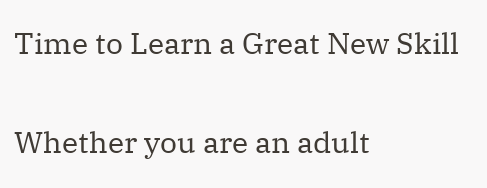Time to Learn a Great New Skill


Whether you are an adult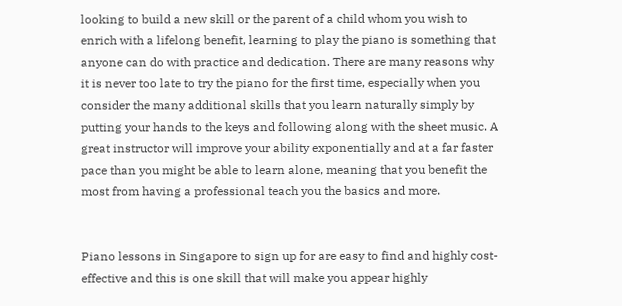looking to build a new skill or the parent of a child whom you wish to enrich with a lifelong benefit, learning to play the piano is something that anyone can do with practice and dedication. There are many reasons why it is never too late to try the piano for the first time, especially when you consider the many additional skills that you learn naturally simply by putting your hands to the keys and following along with the sheet music. A great instructor will improve your ability exponentially and at a far faster pace than you might be able to learn alone, meaning that you benefit the most from having a professional teach you the basics and more.


Piano lessons in Singapore to sign up for are easy to find and highly cost-effective and this is one skill that will make you appear highly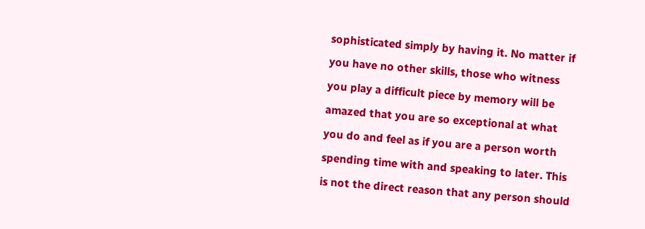sophisticated simply by having it. No matter if you have no other skills, those who witness you play a difficult piece by memory will be amazed that you are so exceptional at what you do and feel as if you are a person worth spending time with and speaking to later. This is not the direct reason that any person should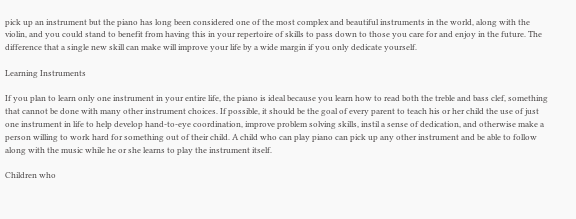pick up an instrument but the piano has long been considered one of the most complex and beautiful instruments in the world, along with the violin, and you could stand to benefit from having this in your repertoire of skills to pass down to those you care for and enjoy in the future. The difference that a single new skill can make will improve your life by a wide margin if you only dedicate yourself.

Learning Instruments

If you plan to learn only one instrument in your entire life, the piano is ideal because you learn how to read both the treble and bass clef, something that cannot be done with many other instrument choices. If possible, it should be the goal of every parent to teach his or her child the use of just one instrument in life to help develop hand-to-eye coordination, improve problem solving skills, instil a sense of dedication, and otherwise make a person willing to work hard for something out of their child. A child who can play piano can pick up any other instrument and be able to follow along with the music while he or she learns to play the instrument itself.

Children who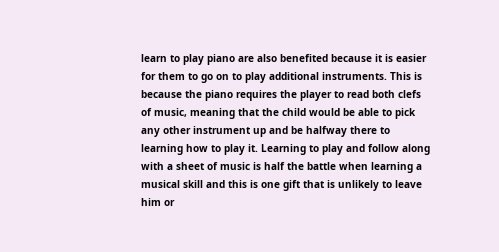learn to play piano are also benefited because it is easier for them to go on to play additional instruments. This is because the piano requires the player to read both clefs of music, meaning that the child would be able to pick any other instrument up and be halfway there to learning how to play it. Learning to play and follow along with a sheet of music is half the battle when learning a musical skill and this is one gift that is unlikely to leave him or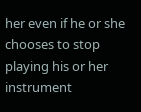her even if he or she chooses to stop playing his or her instrument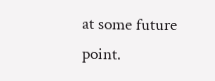at some future point.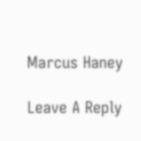Marcus Haney

Leave A Reply